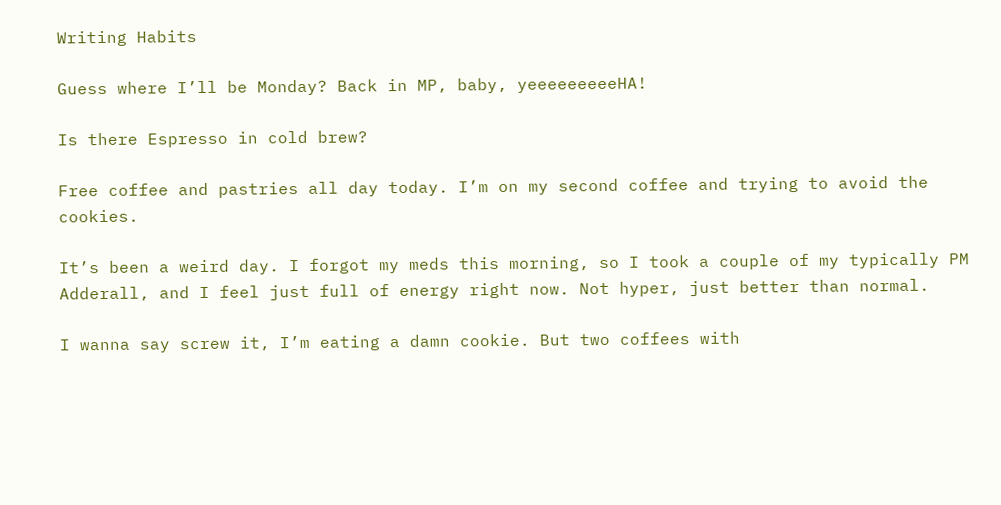Writing Habits

Guess where I’ll be Monday? Back in MP, baby, yeeeeeeeeeHA!

Is there Espresso in cold brew?

Free coffee and pastries all day today. I’m on my second coffee and trying to avoid the cookies.

It’s been a weird day. I forgot my meds this morning, so I took a couple of my typically PM Adderall, and I feel just full of energy right now. Not hyper, just better than normal.

I wanna say screw it, I’m eating a damn cookie. But two coffees with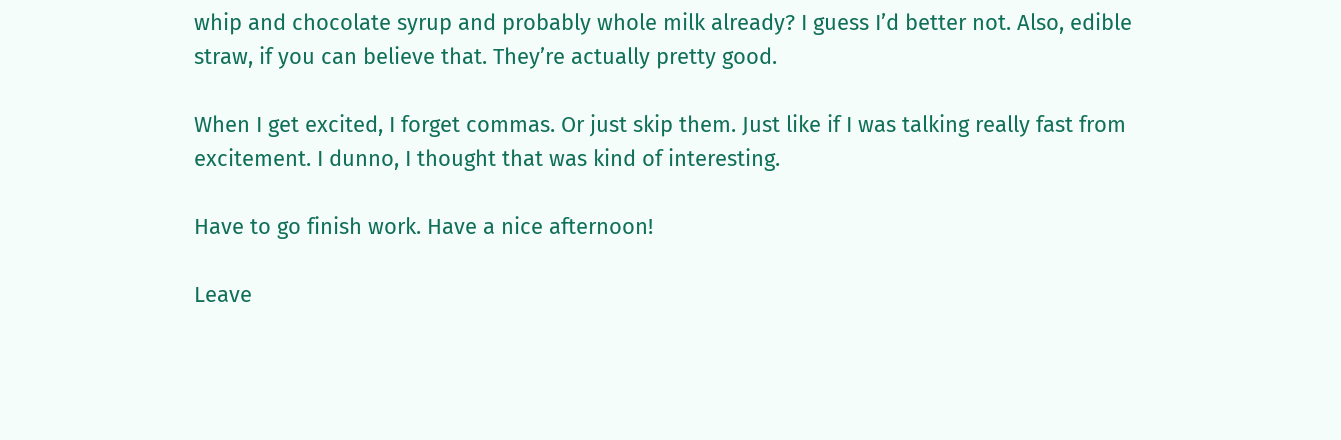whip and chocolate syrup and probably whole milk already? I guess I’d better not. Also, edible straw, if you can believe that. They’re actually pretty good.

When I get excited, I forget commas. Or just skip them. Just like if I was talking really fast from excitement. I dunno, I thought that was kind of interesting.

Have to go finish work. Have a nice afternoon!

Leave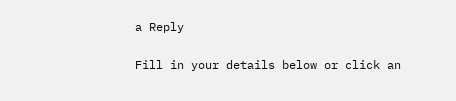a Reply

Fill in your details below or click an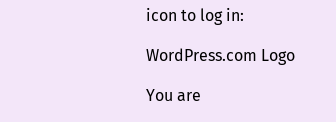icon to log in:

WordPress.com Logo

You are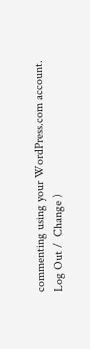commenting using your WordPress.com account. Log Out /  Change )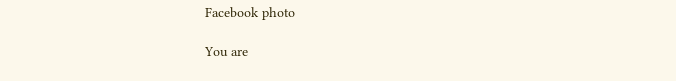Facebook photo

You are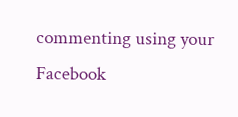commenting using your Facebook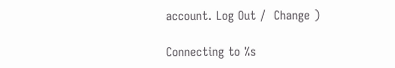account. Log Out /  Change )

Connecting to %s